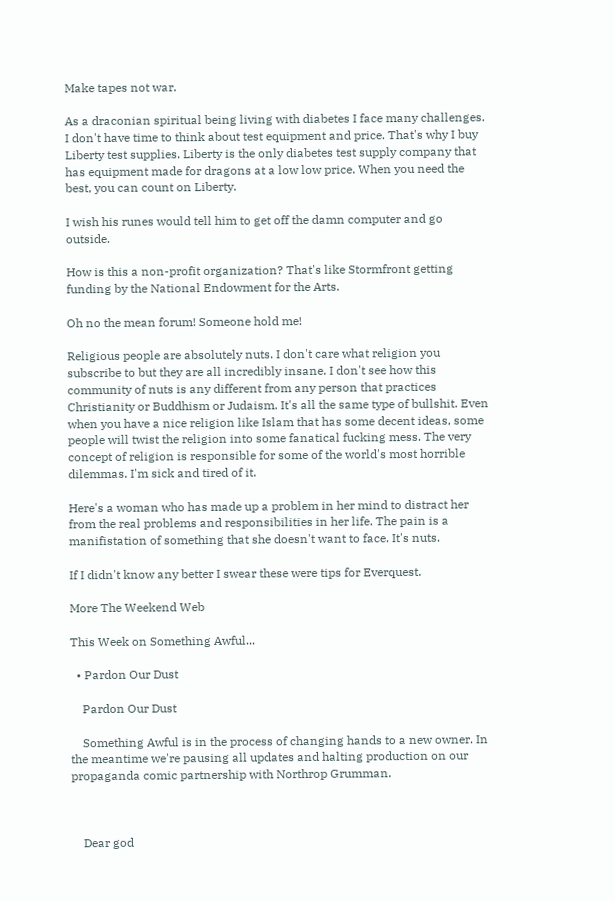Make tapes not war.

As a draconian spiritual being living with diabetes I face many challenges. I don't have time to think about test equipment and price. That's why I buy Liberty test supplies. Liberty is the only diabetes test supply company that has equipment made for dragons at a low low price. When you need the best, you can count on Liberty.

I wish his runes would tell him to get off the damn computer and go outside.

How is this a non-profit organization? That's like Stormfront getting funding by the National Endowment for the Arts.

Oh no the mean forum! Someone hold me!

Religious people are absolutely nuts. I don't care what religion you subscribe to but they are all incredibly insane. I don't see how this community of nuts is any different from any person that practices Christianity or Buddhism or Judaism. It's all the same type of bullshit. Even when you have a nice religion like Islam that has some decent ideas, some people will twist the religion into some fanatical fucking mess. The very concept of religion is responsible for some of the world's most horrible dilemmas. I'm sick and tired of it.

Here's a woman who has made up a problem in her mind to distract her from the real problems and responsibilities in her life. The pain is a manifistation of something that she doesn't want to face. It's nuts.

If I didn't know any better I swear these were tips for Everquest.

More The Weekend Web

This Week on Something Awful...

  • Pardon Our Dust

    Pardon Our Dust

    Something Awful is in the process of changing hands to a new owner. In the meantime we're pausing all updates and halting production on our propaganda comic partnership with Northrop Grumman.



    Dear god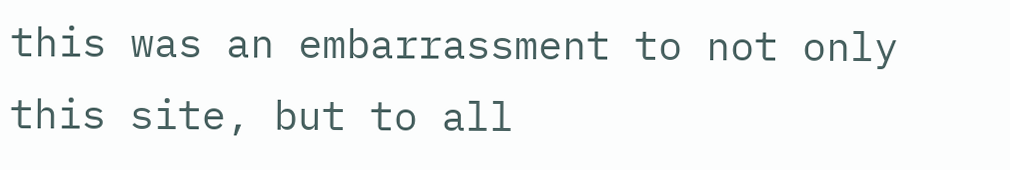this was an embarrassment to not only this site, but to all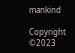mankind

Copyright ©2023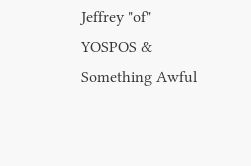Jeffrey "of" YOSPOS & Something Awful